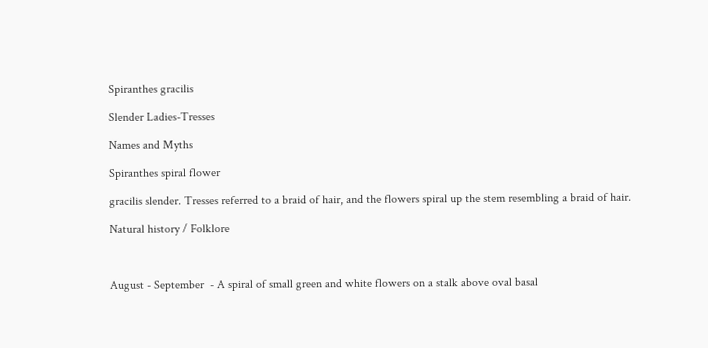Spiranthes gracilis

Slender Ladies-Tresses

Names and Myths

Spiranthes spiral flower

gracilis slender. Tresses referred to a braid of hair, and the flowers spiral up the stem resembling a braid of hair.

Natural history / Folklore



August - September  - A spiral of small green and white flowers on a stalk above oval basal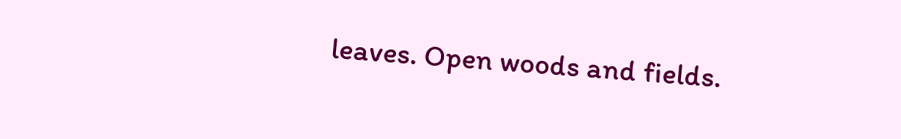leaves. Open woods and fields.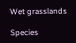Wet grasslands

Species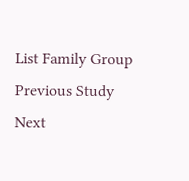List Family Group
Previous Study Next